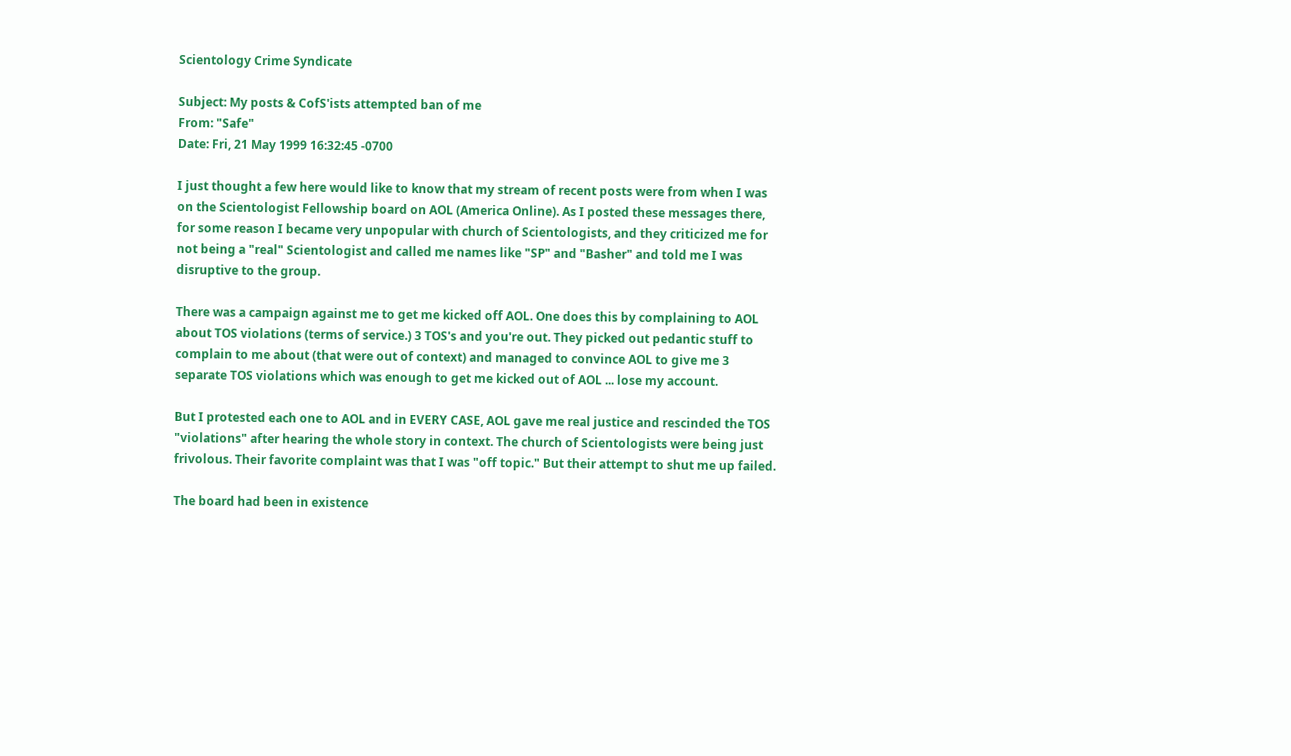Scientology Crime Syndicate

Subject: My posts & CofS'ists attempted ban of me
From: "Safe"
Date: Fri, 21 May 1999 16:32:45 -0700

I just thought a few here would like to know that my stream of recent posts were from when I was on the Scientologist Fellowship board on AOL (America Online). As I posted these messages there, for some reason I became very unpopular with church of Scientologists, and they criticized me for not being a "real" Scientologist and called me names like "SP" and "Basher" and told me I was disruptive to the group.

There was a campaign against me to get me kicked off AOL. One does this by complaining to AOL about TOS violations (terms of service.) 3 TOS's and you're out. They picked out pedantic stuff to complain to me about (that were out of context) and managed to convince AOL to give me 3 separate TOS violations which was enough to get me kicked out of AOL ... lose my account.

But I protested each one to AOL and in EVERY CASE, AOL gave me real justice and rescinded the TOS "violations" after hearing the whole story in context. The church of Scientologists were being just frivolous. Their favorite complaint was that I was "off topic." But their attempt to shut me up failed.

The board had been in existence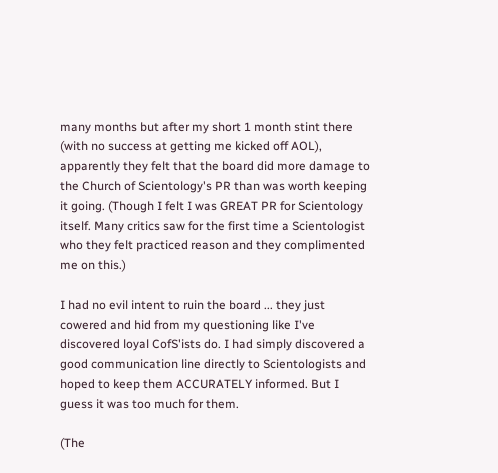many months but after my short 1 month stint there (with no success at getting me kicked off AOL), apparently they felt that the board did more damage to the Church of Scientology's PR than was worth keeping it going. (Though I felt I was GREAT PR for Scientology itself. Many critics saw for the first time a Scientologist who they felt practiced reason and they complimented me on this.)

I had no evil intent to ruin the board ... they just cowered and hid from my questioning like I've discovered loyal CofS'ists do. I had simply discovered a good communication line directly to Scientologists and hoped to keep them ACCURATELY informed. But I guess it was too much for them.

(The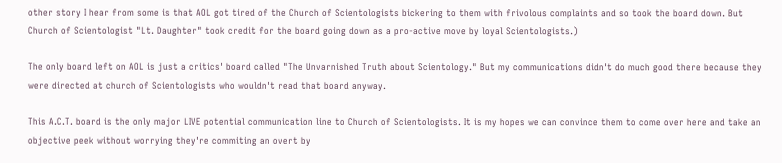other story I hear from some is that AOL got tired of the Church of Scientologists bickering to them with frivolous complaints and so took the board down. But Church of Scientologist "Lt. Daughter" took credit for the board going down as a pro-active move by loyal Scientologists.)

The only board left on AOL is just a critics' board called "The Unvarnished Truth about Scientology." But my communications didn't do much good there because they were directed at church of Scientologists who wouldn't read that board anyway.

This A.C.T. board is the only major LIVE potential communication line to Church of Scientologists. It is my hopes we can convince them to come over here and take an objective peek without worrying they're commiting an overt by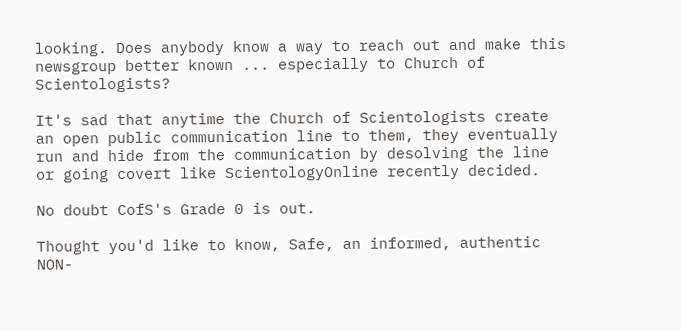looking. Does anybody know a way to reach out and make this newsgroup better known ... especially to Church of Scientologists?

It's sad that anytime the Church of Scientologists create an open public communication line to them, they eventually run and hide from the communication by desolving the line or going covert like ScientologyOnline recently decided.

No doubt CofS's Grade 0 is out.

Thought you'd like to know, Safe, an informed, authentic NON-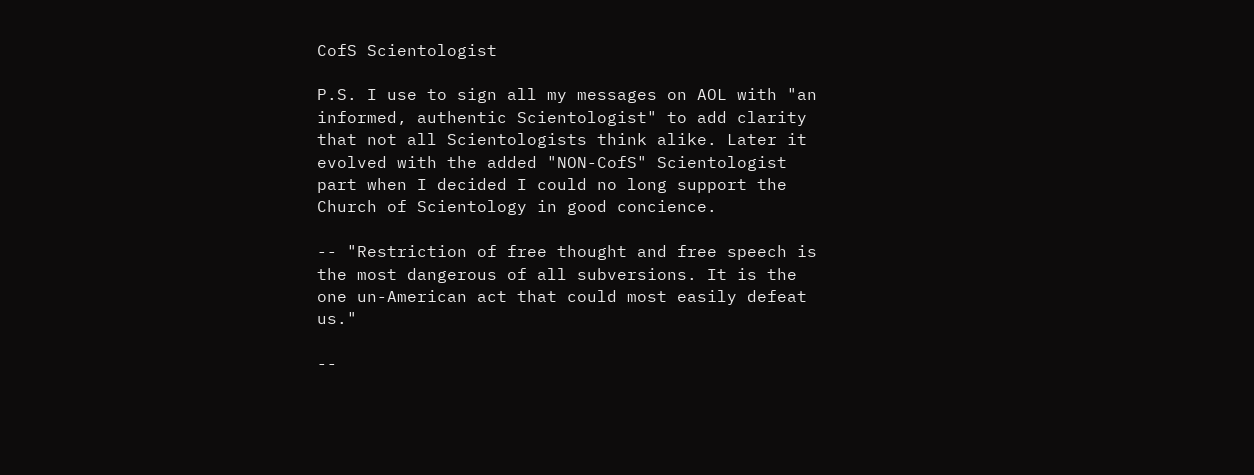CofS Scientologist

P.S. I use to sign all my messages on AOL with "an informed, authentic Scientologist" to add clarity that not all Scientologists think alike. Later it evolved with the added "NON-CofS" Scientologist part when I decided I could no long support the Church of Scientology in good concience.

-- "Restriction of free thought and free speech is the most dangerous of all subversions. It is the one un-American act that could most easily defeat us."

--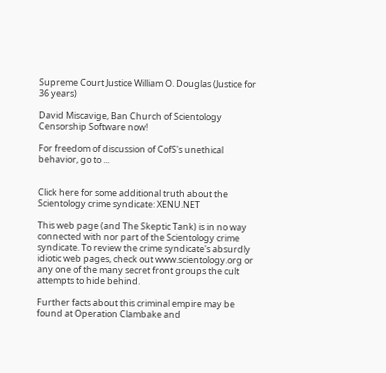Supreme Court Justice William O. Douglas (Justice for 36 years)

David Miscavige, Ban Church of Scientology Censorship Software now!

For freedom of discussion of CofS's unethical behavior, go to ...


Click here for some additional truth about the Scientology crime syndicate: XENU.NET

This web page (and The Skeptic Tank) is in no way connected with nor part of the Scientology crime syndicate. To review the crime syndicate's absurdly idiotic web pages, check out www.scientology.org or any one of the many secret front groups the cult attempts to hide behind.

Further facts about this criminal empire may be found at Operation Clambake and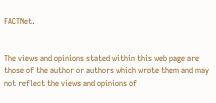FACTNet.


The views and opinions stated within this web page are those of the author or authors which wrote them and may not reflect the views and opinions of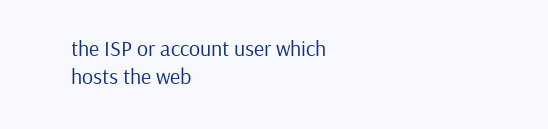the ISP or account user which hosts the web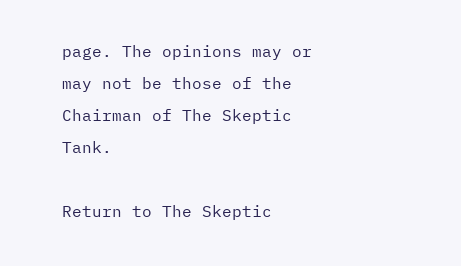page. The opinions may or may not be those of the Chairman of The Skeptic Tank.

Return to The Skeptic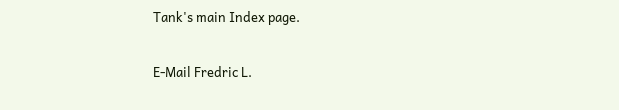Tank's main Index page.

E-Mail Fredric L.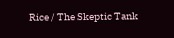Rice / The Skeptic Tank